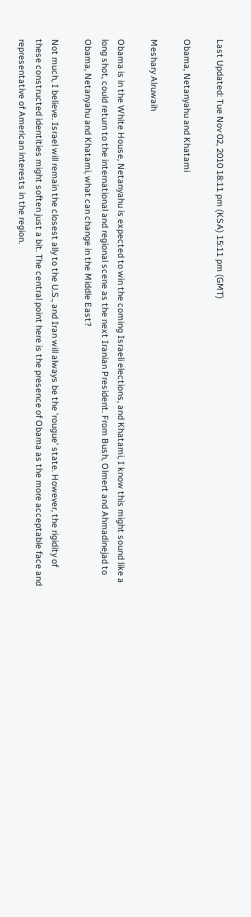Last Updated: Tue Nov 02, 2010 18:11 pm (KSA) 15:11 pm (GMT)

Obama, Netanyahu and Khatami

Meshary Alruwaih

Obama is in the White House, Netanyahu is expected to win the coming Israeli elections, and Khatami, I know this might sound like a long shot, could return to the international and regional scene as the next Iranian President. From Bush, Olmert and Ahmadinejad to Obama, Netanyahu and Khatami, what can change in the Middle East?

Not much, I believe. Israel will remain the closest ally to the U.S., and Iran will always be the 'rougue' state. However, the rigidity of these constructed identities might soften just a bit. The central point here is the presence of Obama as the more acceptable face and representative of American interests in the region.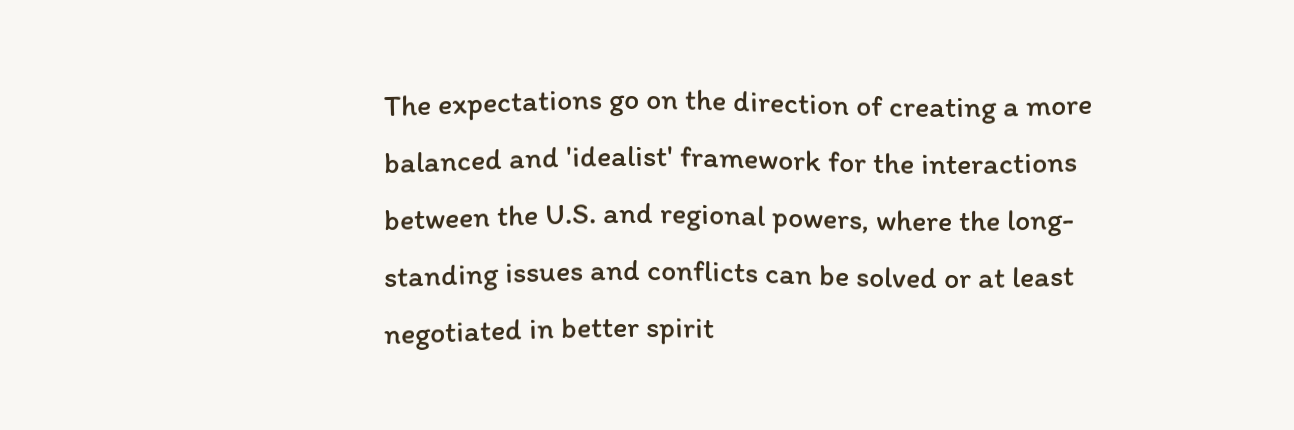The expectations go on the direction of creating a more balanced and 'idealist' framework for the interactions between the U.S. and regional powers, where the long-standing issues and conflicts can be solved or at least negotiated in better spirit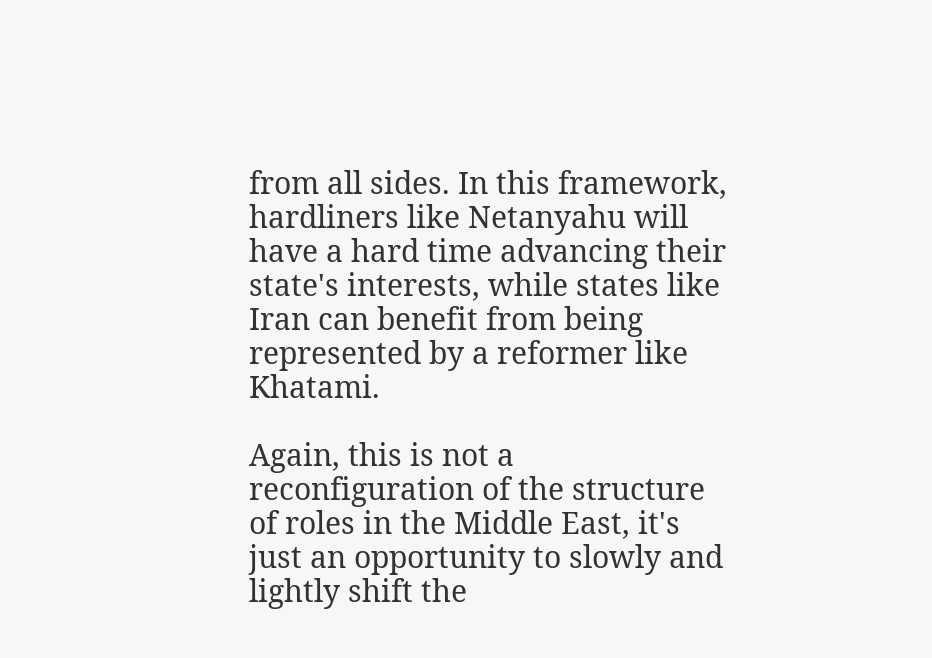from all sides. In this framework, hardliners like Netanyahu will have a hard time advancing their state's interests, while states like Iran can benefit from being represented by a reformer like Khatami.

Again, this is not a reconfiguration of the structure of roles in the Middle East, it's just an opportunity to slowly and lightly shift the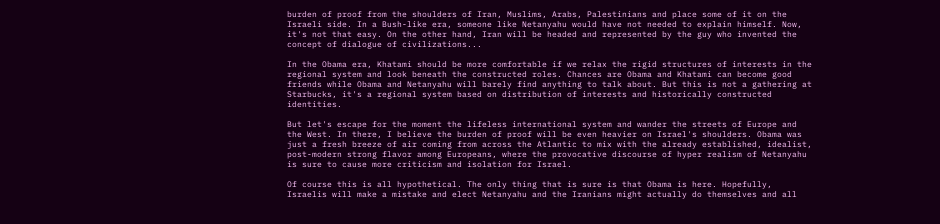burden of proof from the shoulders of Iran, Muslims, Arabs, Palestinians and place some of it on the Israeli side. In a Bush-like era, someone like Netanyahu would have not needed to explain himself. Now, it's not that easy. On the other hand, Iran will be headed and represented by the guy who invented the concept of dialogue of civilizations...

In the Obama era, Khatami should be more comfortable if we relax the rigid structures of interests in the regional system and look beneath the constructed roles. Chances are Obama and Khatami can become good friends while Obama and Netanyahu will barely find anything to talk about. But this is not a gathering at Starbucks, it's a regional system based on distribution of interests and historically constructed identities.

But let's escape for the moment the lifeless international system and wander the streets of Europe and the West. In there, I believe the burden of proof will be even heavier on Israel's shoulders. Obama was just a fresh breeze of air coming from across the Atlantic to mix with the already established, idealist, post-modern strong flavor among Europeans, where the provocative discourse of hyper realism of Netanyahu is sure to cause more criticism and isolation for Israel.

Of course this is all hypothetical. The only thing that is sure is that Obama is here. Hopefully, Israelis will make a mistake and elect Netanyahu and the Iranians might actually do themselves and all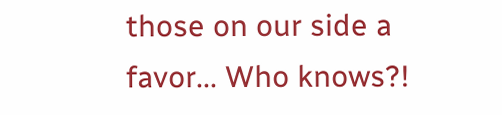those on our side a favor... Who knows?!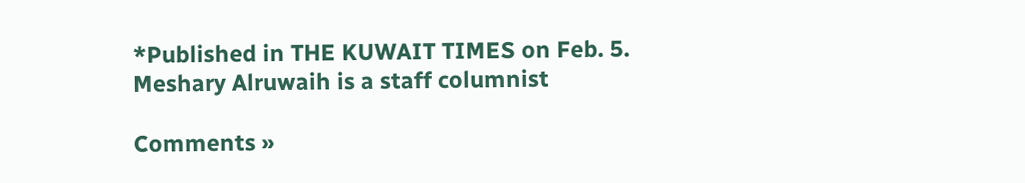*Published in THE KUWAIT TIMES on Feb. 5. Meshary Alruwaih is a staff columnist

Comments »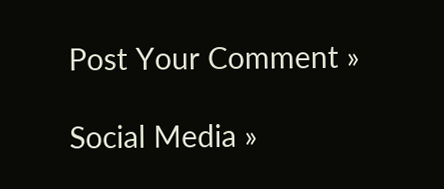Post Your Comment »

Social Media »